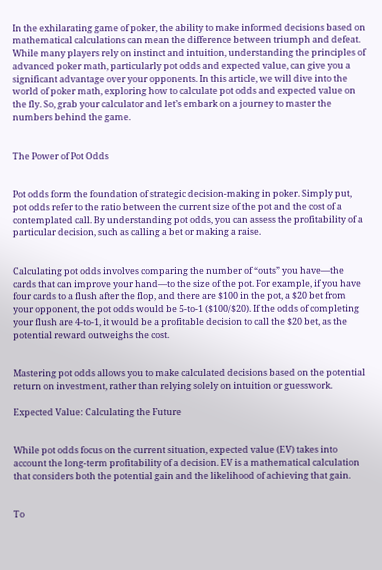In the exhilarating game of poker, the ability to make informed decisions based on mathematical calculations can mean the difference between triumph and defeat. While many players rely on instinct and intuition, understanding the principles of advanced poker math, particularly pot odds and expected value, can give you a significant advantage over your opponents. In this article, we will dive into the world of poker math, exploring how to calculate pot odds and expected value on the fly. So, grab your calculator and let’s embark on a journey to master the numbers behind the game.


The Power of Pot Odds


Pot odds form the foundation of strategic decision-making in poker. Simply put, pot odds refer to the ratio between the current size of the pot and the cost of a contemplated call. By understanding pot odds, you can assess the profitability of a particular decision, such as calling a bet or making a raise.


Calculating pot odds involves comparing the number of “outs” you have—the cards that can improve your hand—to the size of the pot. For example, if you have four cards to a flush after the flop, and there are $100 in the pot, a $20 bet from your opponent, the pot odds would be 5-to-1 ($100/$20). If the odds of completing your flush are 4-to-1, it would be a profitable decision to call the $20 bet, as the potential reward outweighs the cost.


Mastering pot odds allows you to make calculated decisions based on the potential return on investment, rather than relying solely on intuition or guesswork.

Expected Value: Calculating the Future


While pot odds focus on the current situation, expected value (EV) takes into account the long-term profitability of a decision. EV is a mathematical calculation that considers both the potential gain and the likelihood of achieving that gain.


To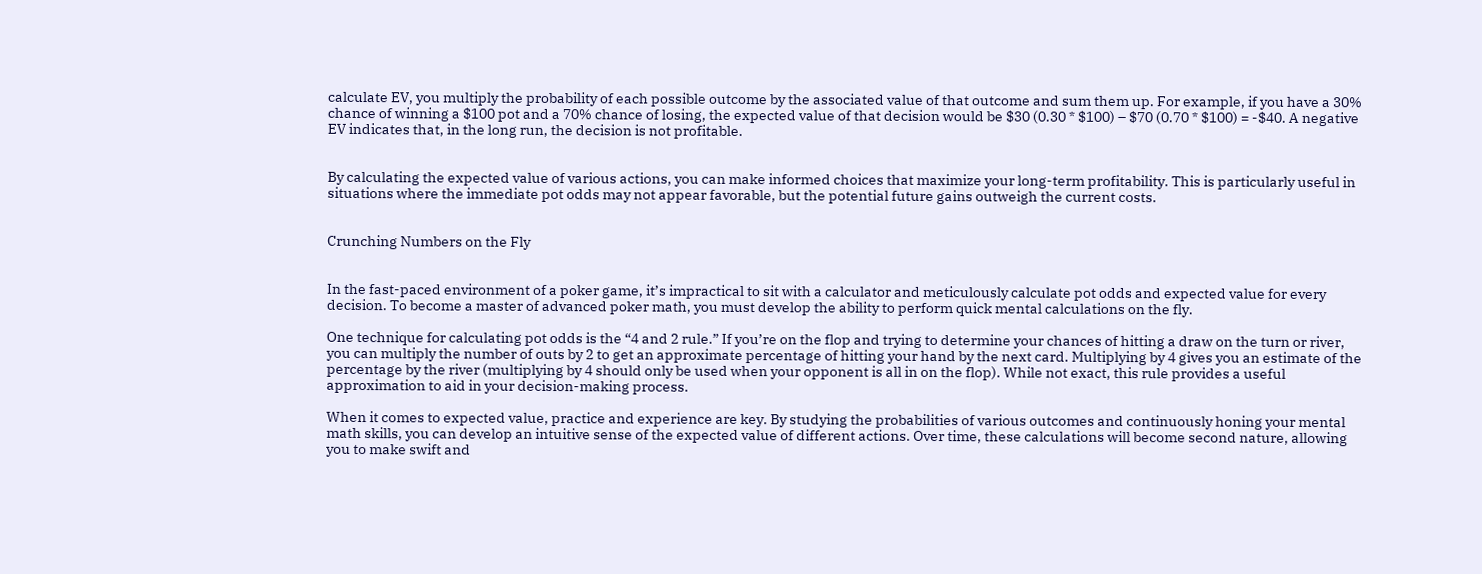calculate EV, you multiply the probability of each possible outcome by the associated value of that outcome and sum them up. For example, if you have a 30% chance of winning a $100 pot and a 70% chance of losing, the expected value of that decision would be $30 (0.30 * $100) – $70 (0.70 * $100) = -$40. A negative EV indicates that, in the long run, the decision is not profitable.


By calculating the expected value of various actions, you can make informed choices that maximize your long-term profitability. This is particularly useful in situations where the immediate pot odds may not appear favorable, but the potential future gains outweigh the current costs.


Crunching Numbers on the Fly


In the fast-paced environment of a poker game, it’s impractical to sit with a calculator and meticulously calculate pot odds and expected value for every decision. To become a master of advanced poker math, you must develop the ability to perform quick mental calculations on the fly.

One technique for calculating pot odds is the “4 and 2 rule.” If you’re on the flop and trying to determine your chances of hitting a draw on the turn or river, you can multiply the number of outs by 2 to get an approximate percentage of hitting your hand by the next card. Multiplying by 4 gives you an estimate of the percentage by the river (multiplying by 4 should only be used when your opponent is all in on the flop). While not exact, this rule provides a useful approximation to aid in your decision-making process.

When it comes to expected value, practice and experience are key. By studying the probabilities of various outcomes and continuously honing your mental math skills, you can develop an intuitive sense of the expected value of different actions. Over time, these calculations will become second nature, allowing you to make swift and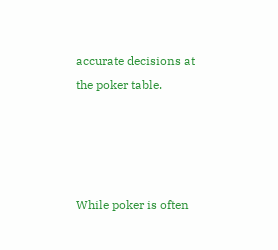accurate decisions at the poker table.




While poker is often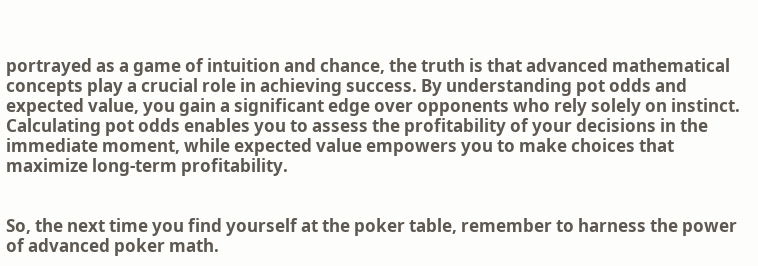portrayed as a game of intuition and chance, the truth is that advanced mathematical concepts play a crucial role in achieving success. By understanding pot odds and expected value, you gain a significant edge over opponents who rely solely on instinct. Calculating pot odds enables you to assess the profitability of your decisions in the immediate moment, while expected value empowers you to make choices that maximize long-term profitability.


So, the next time you find yourself at the poker table, remember to harness the power of advanced poker math.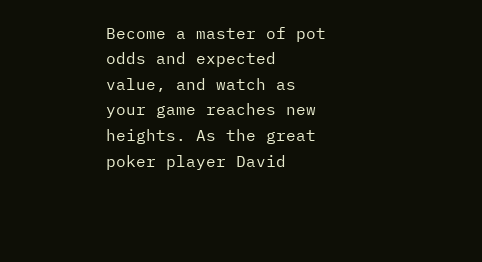Become a master of pot odds and expected value, and watch as your game reaches new heights. As the great poker player David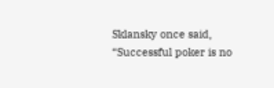Sklansky once said, “Successful poker is no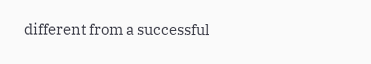different from a successful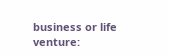business or life venture: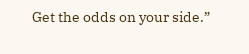Get the odds on your side.”